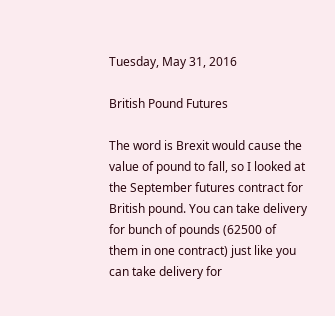Tuesday, May 31, 2016

British Pound Futures

The word is Brexit would cause the value of pound to fall, so I looked at the September futures contract for British pound. You can take delivery for bunch of pounds (62500 of them in one contract) just like you can take delivery for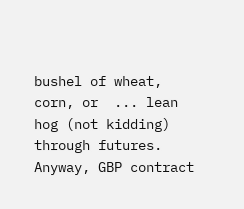bushel of wheat, corn, or  ... lean hog (not kidding) through futures. Anyway, GBP contract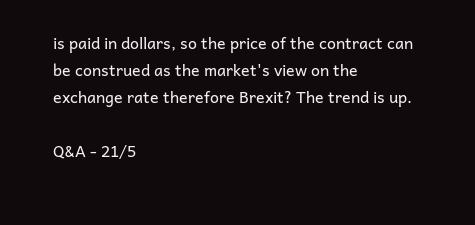is paid in dollars, so the price of the contract can be construed as the market's view on the exchange rate therefore Brexit? The trend is up.

Q&A - 21/5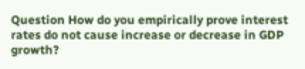Question How do you empirically prove interest rates do not cause increase or decrease in GDP growth?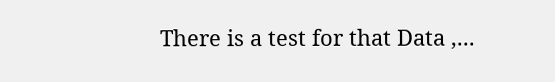There is a test for that Data ,...